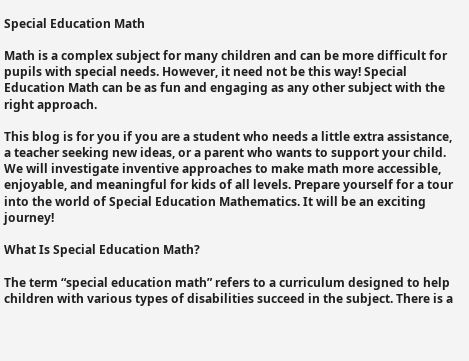Special Education Math

Math is a complex subject for many children and can be more difficult for pupils with special needs. However, it need not be this way! Special Education Math can be as fun and engaging as any other subject with the right approach.

This blog is for you if you are a student who needs a little extra assistance, a teacher seeking new ideas, or a parent who wants to support your child. We will investigate inventive approaches to make math more accessible, enjoyable, and meaningful for kids of all levels. Prepare yourself for a tour into the world of Special Education Mathematics. It will be an exciting journey!

What Is Special Education Math?

The term “special education math” refers to a curriculum designed to help children with various types of disabilities succeed in the subject. There is a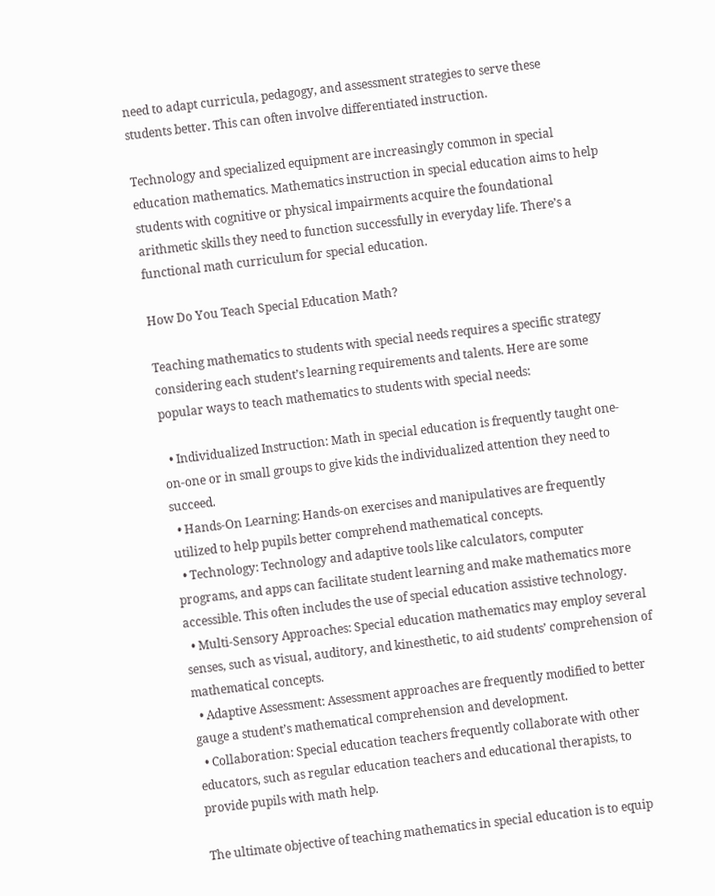need to adapt curricula, pedagogy, and assessment strategies to serve these students better. This can often involve differentiated instruction.

Technology and specialized equipment are increasingly common in special education mathematics. Mathematics instruction in special education aims to help students with cognitive or physical impairments acquire the foundational arithmetic skills they need to function successfully in everyday life. There’s a functional math curriculum for special education.

How Do You Teach Special Education Math?

Teaching mathematics to students with special needs requires a specific strategy considering each student’s learning requirements and talents. Here are some popular ways to teach mathematics to students with special needs:

  • Individualized Instruction: Math in special education is frequently taught one-on-one or in small groups to give kids the individualized attention they need to succeed.
  • Hands-On Learning: Hands-on exercises and manipulatives are frequently utilized to help pupils better comprehend mathematical concepts.
  • Technology: Technology and adaptive tools like calculators, computer programs, and apps can facilitate student learning and make mathematics more accessible. This often includes the use of special education assistive technology.
  • Multi-Sensory Approaches: Special education mathematics may employ several senses, such as visual, auditory, and kinesthetic, to aid students’ comprehension of mathematical concepts.
  • Adaptive Assessment: Assessment approaches are frequently modified to better gauge a student’s mathematical comprehension and development.
  • Collaboration: Special education teachers frequently collaborate with other educators, such as regular education teachers and educational therapists, to provide pupils with math help.

The ultimate objective of teaching mathematics in special education is to equip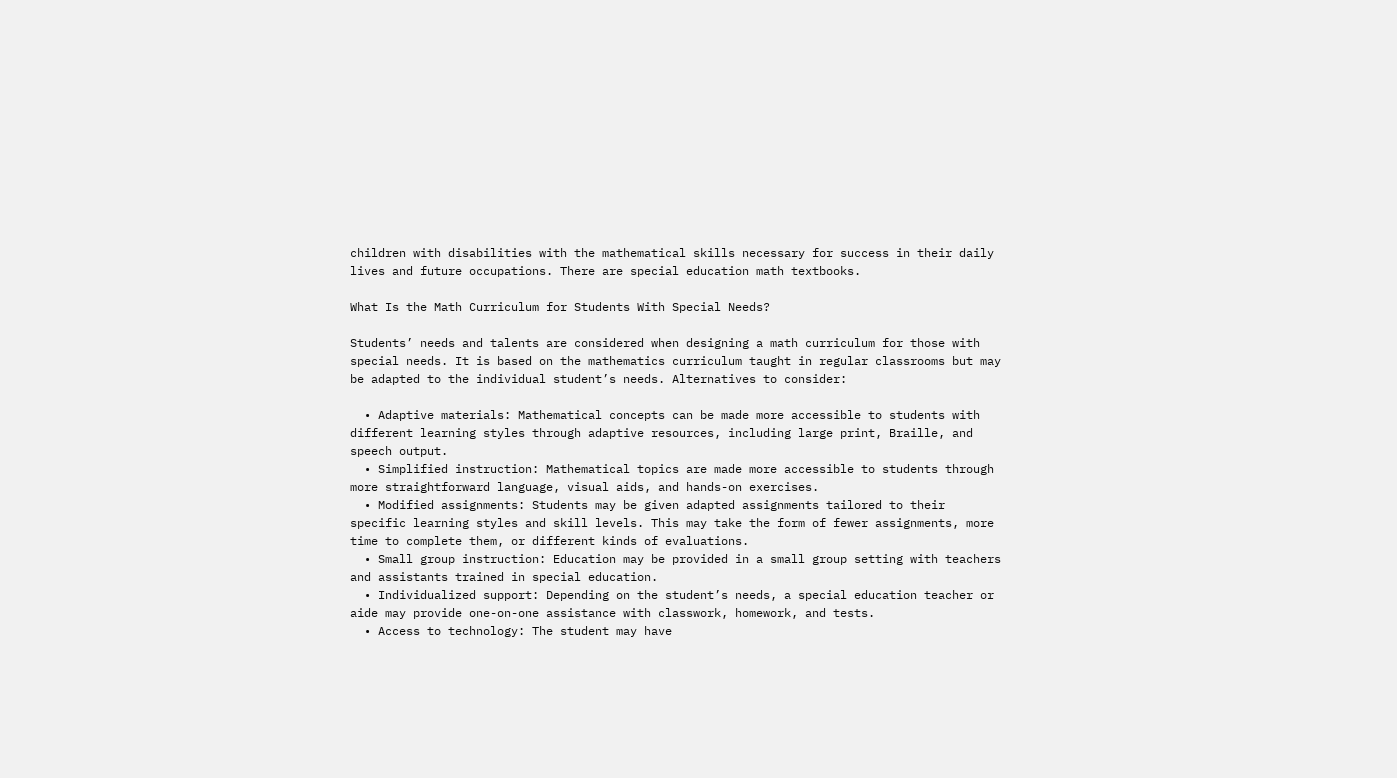children with disabilities with the mathematical skills necessary for success in their daily lives and future occupations. There are special education math textbooks.

What Is the Math Curriculum for Students With Special Needs?

Students’ needs and talents are considered when designing a math curriculum for those with special needs. It is based on the mathematics curriculum taught in regular classrooms but may be adapted to the individual student’s needs. Alternatives to consider:

  • Adaptive materials: Mathematical concepts can be made more accessible to students with different learning styles through adaptive resources, including large print, Braille, and speech output.
  • Simplified instruction: Mathematical topics are made more accessible to students through more straightforward language, visual aids, and hands-on exercises.
  • Modified assignments: Students may be given adapted assignments tailored to their specific learning styles and skill levels. This may take the form of fewer assignments, more time to complete them, or different kinds of evaluations.
  • Small group instruction: Education may be provided in a small group setting with teachers and assistants trained in special education.
  • Individualized support: Depending on the student’s needs, a special education teacher or aide may provide one-on-one assistance with classwork, homework, and tests.
  • Access to technology: The student may have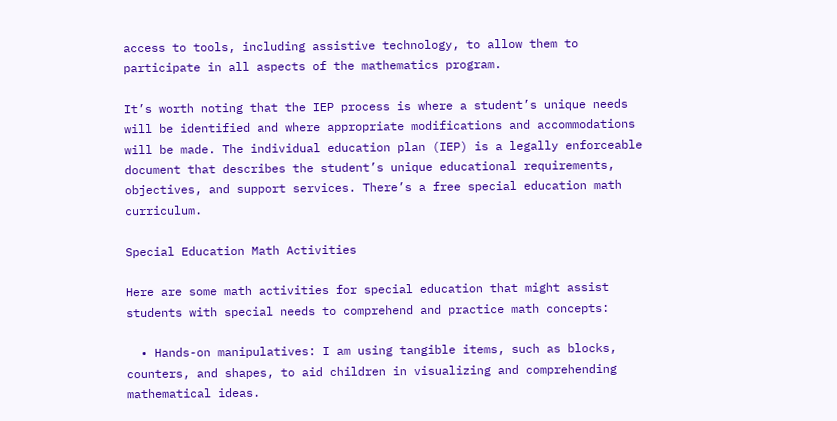access to tools, including assistive technology, to allow them to participate in all aspects of the mathematics program.

It’s worth noting that the IEP process is where a student’s unique needs will be identified and where appropriate modifications and accommodations will be made. The individual education plan (IEP) is a legally enforceable document that describes the student’s unique educational requirements, objectives, and support services. There’s a free special education math curriculum.

Special Education Math Activities

Here are some math activities for special education that might assist students with special needs to comprehend and practice math concepts:

  • Hands-on manipulatives: I am using tangible items, such as blocks, counters, and shapes, to aid children in visualizing and comprehending mathematical ideas.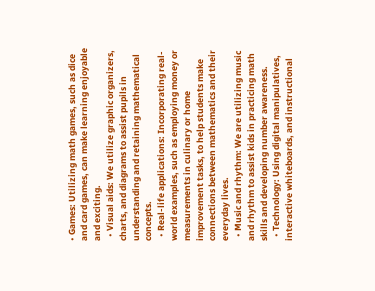• Games: Utilizing math games, such as dice and card games, can make learning enjoyable and exciting.
  • Visual aids: We utilize graphic organizers, charts, and diagrams to assist pupils in understanding and retaining mathematical concepts.
  • Real-life applications: Incorporating real-world examples, such as employing money or measurements in culinary or home improvement tasks, to help students make connections between mathematics and their everyday lives.
  • Music and rhythm: We are utilizing music and rhythm to assist kids in practicing math skills and developing number awareness.
  • Technology: Using digital manipulatives, interactive whiteboards, and instructional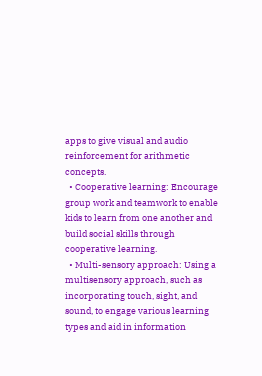apps to give visual and audio reinforcement for arithmetic concepts.
  • Cooperative learning: Encourage group work and teamwork to enable kids to learn from one another and build social skills through cooperative learning.
  • Multi-sensory approach: Using a multisensory approach, such as incorporating touch, sight, and sound, to engage various learning types and aid in information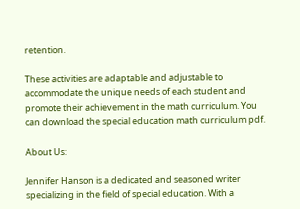retention.

These activities are adaptable and adjustable to accommodate the unique needs of each student and promote their achievement in the math curriculum. You can download the special education math curriculum pdf.

About Us:

Jennifer Hanson is a dedicated and seasoned writer specializing in the field of special education. With a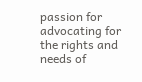passion for advocating for the rights and needs of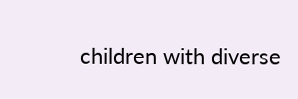children with diverse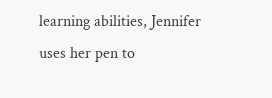learning abilities, Jennifer uses her pen to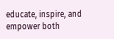educate, inspire, and empower both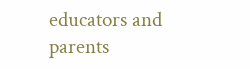educators and parents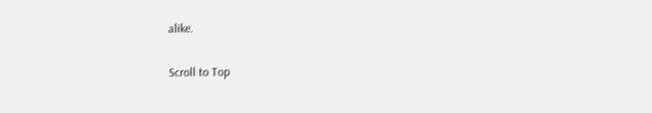alike.

Scroll to Top